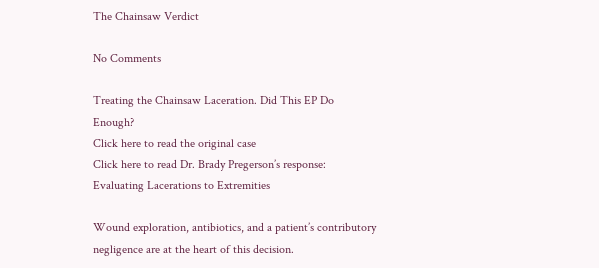The Chainsaw Verdict

No Comments

Treating the Chainsaw Laceration. Did This EP Do Enough?
Click here to read the original case
Click here to read Dr. Brady Pregerson’s response: Evaluating Lacerations to Extremities

Wound exploration, antibiotics, and a patient’s contributory negligence are at the heart of this decision.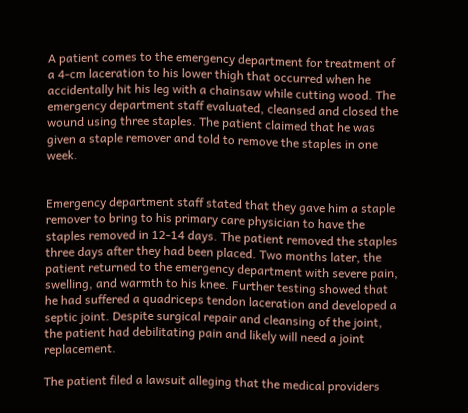A patient comes to the emergency department for treatment of a 4-cm laceration to his lower thigh that occurred when he accidentally hit his leg with a chainsaw while cutting wood. The emergency department staff evaluated, cleansed and closed the wound using three staples. The patient claimed that he was given a staple remover and told to remove the staples in one week.


Emergency department staff stated that they gave him a staple remover to bring to his primary care physician to have the staples removed in 12-14 days. The patient removed the staples three days after they had been placed. Two months later, the patient returned to the emergency department with severe pain, swelling, and warmth to his knee. Further testing showed that he had suffered a quadriceps tendon laceration and developed a septic joint. Despite surgical repair and cleansing of the joint, the patient had debilitating pain and likely will need a joint replacement.

The patient filed a lawsuit alleging that the medical providers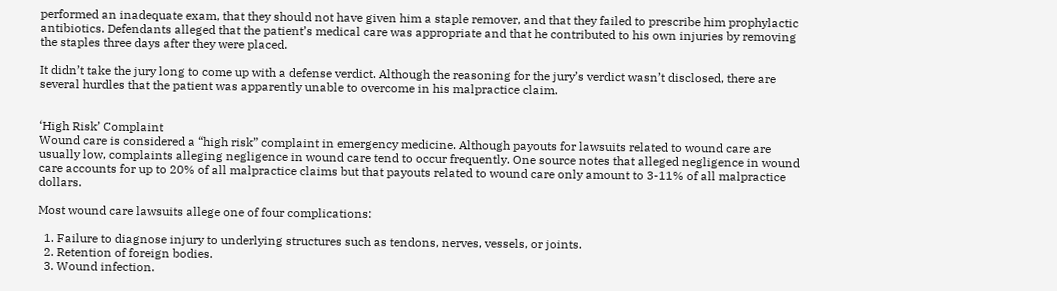performed an inadequate exam, that they should not have given him a staple remover, and that they failed to prescribe him prophylactic antibiotics. Defendants alleged that the patient’s medical care was appropriate and that he contributed to his own injuries by removing the staples three days after they were placed.

It didn’t take the jury long to come up with a defense verdict. Although the reasoning for the jury’s verdict wasn’t disclosed, there are several hurdles that the patient was apparently unable to overcome in his malpractice claim.


‘High Risk’ Complaint
Wound care is considered a “high risk” complaint in emergency medicine. Although payouts for lawsuits related to wound care are usually low, complaints alleging negligence in wound care tend to occur frequently. One source notes that alleged negligence in wound care accounts for up to 20% of all malpractice claims but that payouts related to wound care only amount to 3-11% of all malpractice dollars.

Most wound care lawsuits allege one of four complications:

  1. Failure to diagnose injury to underlying structures such as tendons, nerves, vessels, or joints.
  2. Retention of foreign bodies.
  3. Wound infection.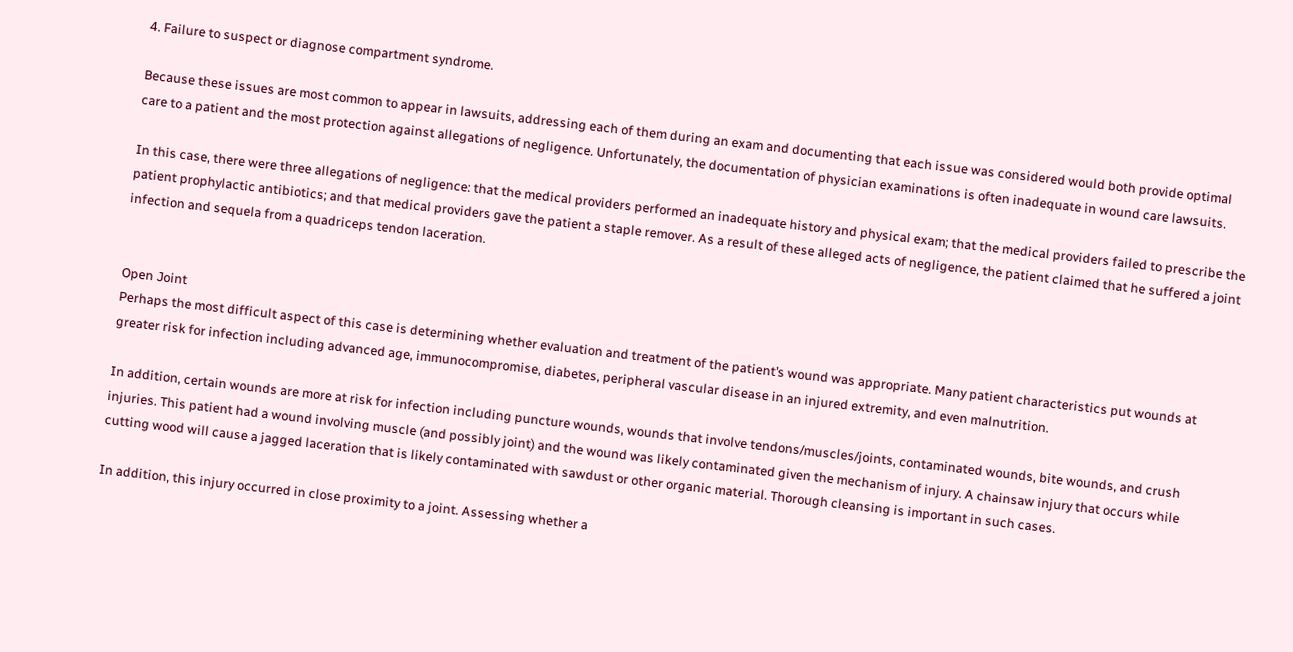4. Failure to suspect or diagnose compartment syndrome.

Because these issues are most common to appear in lawsuits, addressing each of them during an exam and documenting that each issue was considered would both provide optimal care to a patient and the most protection against allegations of negligence. Unfortunately, the documentation of physician examinations is often inadequate in wound care lawsuits.

In this case, there were three allegations of negligence: that the medical providers performed an inadequate history and physical exam; that the medical providers failed to prescribe the patient prophylactic antibiotics; and that medical providers gave the patient a staple remover. As a result of these alleged acts of negligence, the patient claimed that he suffered a joint infection and sequela from a quadriceps tendon laceration.


Open Joint
Perhaps the most difficult aspect of this case is determining whether evaluation and treatment of the patient’s wound was appropriate. Many patient characteristics put wounds at greater risk for infection including advanced age, immunocompromise, diabetes, peripheral vascular disease in an injured extremity, and even malnutrition.

In addition, certain wounds are more at risk for infection including puncture wounds, wounds that involve tendons/muscles/joints, contaminated wounds, bite wounds, and crush injuries. This patient had a wound involving muscle (and possibly joint) and the wound was likely contaminated given the mechanism of injury. A chainsaw injury that occurs while cutting wood will cause a jagged laceration that is likely contaminated with sawdust or other organic material. Thorough cleansing is important in such cases.

In addition, this injury occurred in close proximity to a joint. Assessing whether a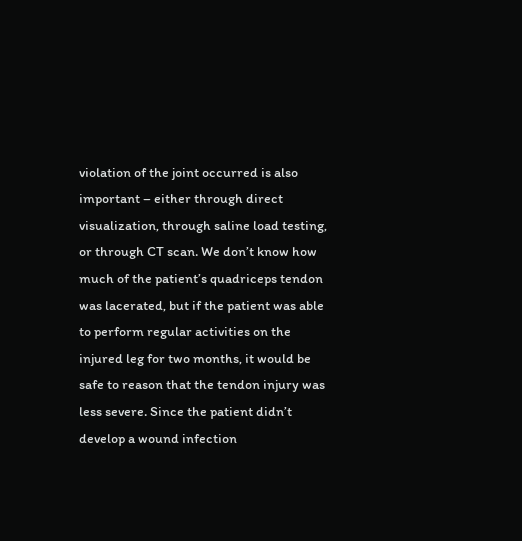violation of the joint occurred is also important – either through direct visualization, through saline load testing, or through CT scan. We don’t know how much of the patient’s quadriceps tendon was lacerated, but if the patient was able to perform regular activities on the injured leg for two months, it would be safe to reason that the tendon injury was less severe. Since the patient didn’t develop a wound infection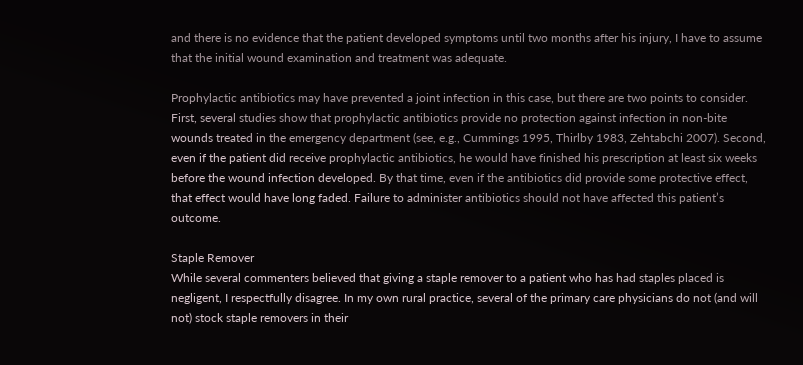and there is no evidence that the patient developed symptoms until two months after his injury, I have to assume that the initial wound examination and treatment was adequate.

Prophylactic antibiotics may have prevented a joint infection in this case, but there are two points to consider. First, several studies show that prophylactic antibiotics provide no protection against infection in non-bite wounds treated in the emergency department (see, e.g., Cummings 1995, Thirlby 1983, Zehtabchi 2007). Second, even if the patient did receive prophylactic antibiotics, he would have finished his prescription at least six weeks before the wound infection developed. By that time, even if the antibiotics did provide some protective effect, that effect would have long faded. Failure to administer antibiotics should not have affected this patient’s outcome.

Staple Remover
While several commenters believed that giving a staple remover to a patient who has had staples placed is negligent, I respectfully disagree. In my own rural practice, several of the primary care physicians do not (and will not) stock staple removers in their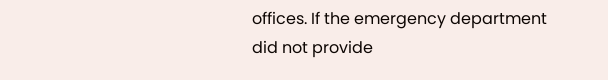offices. If the emergency department did not provide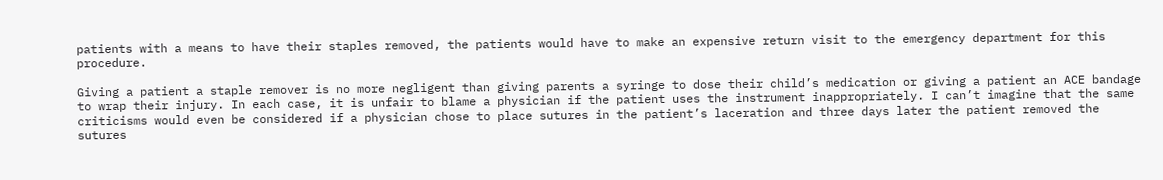patients with a means to have their staples removed, the patients would have to make an expensive return visit to the emergency department for this procedure.

Giving a patient a staple remover is no more negligent than giving parents a syringe to dose their child’s medication or giving a patient an ACE bandage to wrap their injury. In each case, it is unfair to blame a physician if the patient uses the instrument inappropriately. I can’t imagine that the same criticisms would even be considered if a physician chose to place sutures in the patient’s laceration and three days later the patient removed the sutures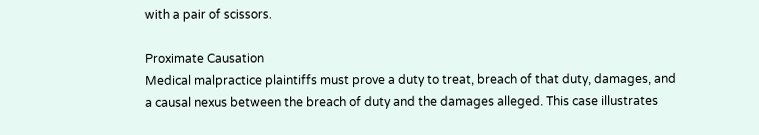with a pair of scissors.

Proximate Causation
Medical malpractice plaintiffs must prove a duty to treat, breach of that duty, damages, and a causal nexus between the breach of duty and the damages alleged. This case illustrates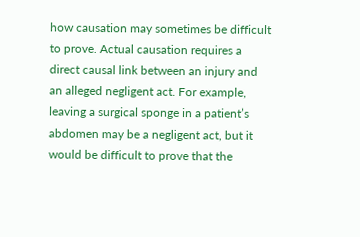how causation may sometimes be difficult to prove. Actual causation requires a direct causal link between an injury and an alleged negligent act. For example, leaving a surgical sponge in a patient’s abdomen may be a negligent act, but it would be difficult to prove that the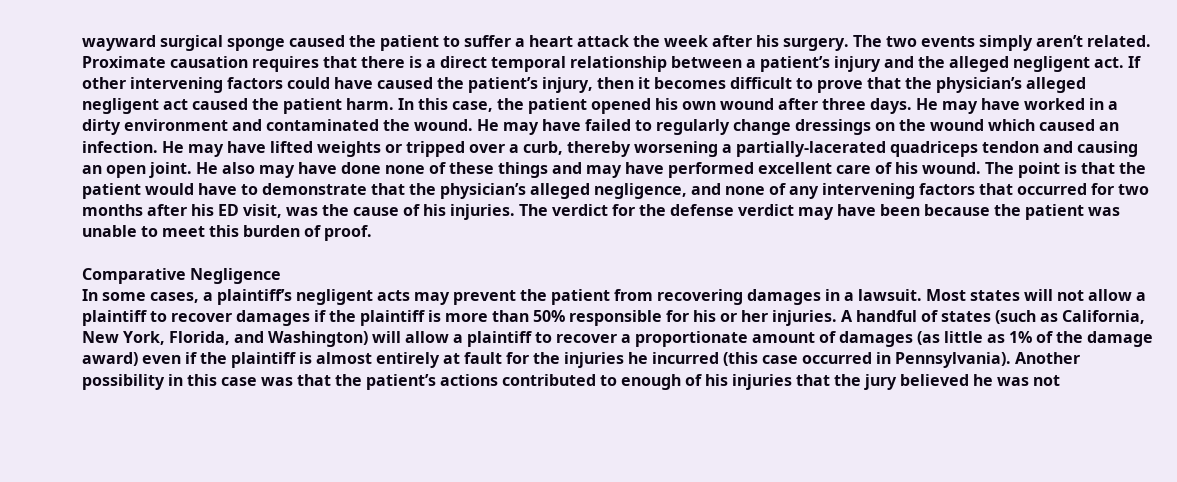wayward surgical sponge caused the patient to suffer a heart attack the week after his surgery. The two events simply aren’t related. Proximate causation requires that there is a direct temporal relationship between a patient’s injury and the alleged negligent act. If other intervening factors could have caused the patient’s injury, then it becomes difficult to prove that the physician’s alleged negligent act caused the patient harm. In this case, the patient opened his own wound after three days. He may have worked in a dirty environment and contaminated the wound. He may have failed to regularly change dressings on the wound which caused an infection. He may have lifted weights or tripped over a curb, thereby worsening a partially-lacerated quadriceps tendon and causing an open joint. He also may have done none of these things and may have performed excellent care of his wound. The point is that the patient would have to demonstrate that the physician’s alleged negligence, and none of any intervening factors that occurred for two months after his ED visit, was the cause of his injuries. The verdict for the defense verdict may have been because the patient was unable to meet this burden of proof.

Comparative Negligence
In some cases, a plaintiff’s negligent acts may prevent the patient from recovering damages in a lawsuit. Most states will not allow a plaintiff to recover damages if the plaintiff is more than 50% responsible for his or her injuries. A handful of states (such as California, New York, Florida, and Washington) will allow a plaintiff to recover a proportionate amount of damages (as little as 1% of the damage award) even if the plaintiff is almost entirely at fault for the injuries he incurred (this case occurred in Pennsylvania). Another possibility in this case was that the patient’s actions contributed to enough of his injuries that the jury believed he was not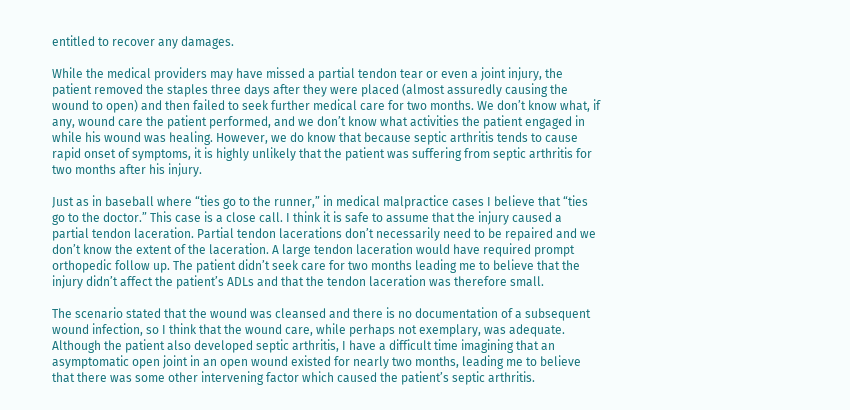entitled to recover any damages.

While the medical providers may have missed a partial tendon tear or even a joint injury, the patient removed the staples three days after they were placed (almost assuredly causing the wound to open) and then failed to seek further medical care for two months. We don’t know what, if any, wound care the patient performed, and we don’t know what activities the patient engaged in while his wound was healing. However, we do know that because septic arthritis tends to cause rapid onset of symptoms, it is highly unlikely that the patient was suffering from septic arthritis for two months after his injury.

Just as in baseball where “ties go to the runner,” in medical malpractice cases I believe that “ties go to the doctor.” This case is a close call. I think it is safe to assume that the injury caused a partial tendon laceration. Partial tendon lacerations don’t necessarily need to be repaired and we don’t know the extent of the laceration. A large tendon laceration would have required prompt orthopedic follow up. The patient didn’t seek care for two months leading me to believe that the injury didn’t affect the patient’s ADLs and that the tendon laceration was therefore small.

The scenario stated that the wound was cleansed and there is no documentation of a subsequent wound infection, so I think that the wound care, while perhaps not exemplary, was adequate. Although the patient also developed septic arthritis, I have a difficult time imagining that an asymptomatic open joint in an open wound existed for nearly two months, leading me to believe that there was some other intervening factor which caused the patient’s septic arthritis.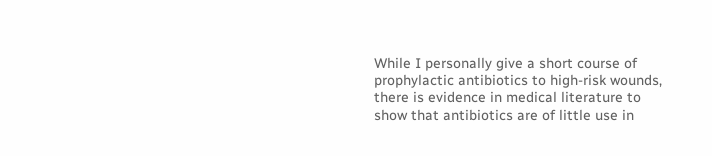While I personally give a short course of prophylactic antibiotics to high-risk wounds, there is evidence in medical literature to show that antibiotics are of little use in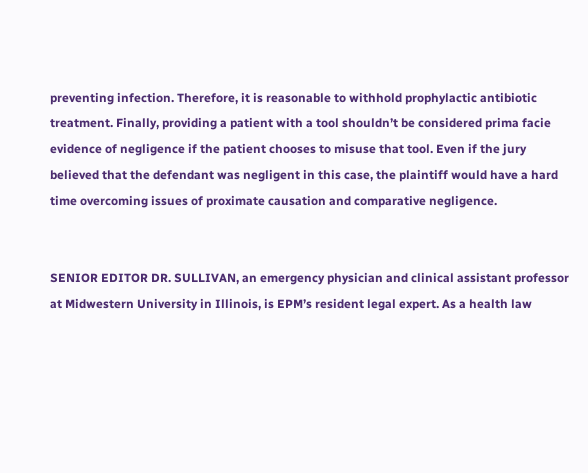preventing infection. Therefore, it is reasonable to withhold prophylactic antibiotic treatment. Finally, providing a patient with a tool shouldn’t be considered prima facie evidence of negligence if the patient chooses to misuse that tool. Even if the jury believed that the defendant was negligent in this case, the plaintiff would have a hard time overcoming issues of proximate causation and comparative negligence.


SENIOR EDITOR DR. SULLIVAN, an emergency physician and clinical assistant professor at Midwestern University in Illinois, is EPM’s resident legal expert. As a health law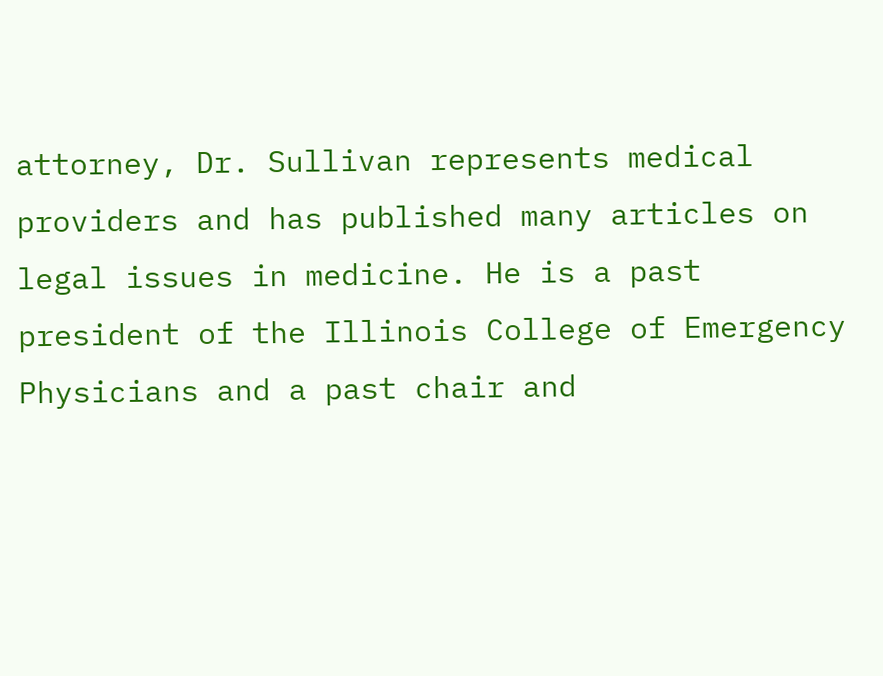attorney, Dr. Sullivan represents medical providers and has published many articles on legal issues in medicine. He is a past president of the Illinois College of Emergency Physicians and a past chair and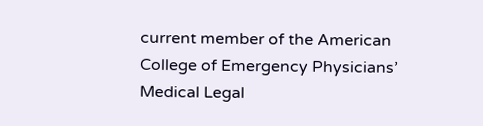current member of the American College of Emergency Physicians’ Medical Legal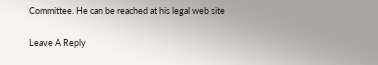Committee. He can be reached at his legal web site

Leave A Reply